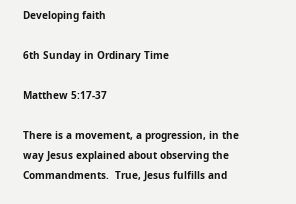Developing faith

6th Sunday in Ordinary Time

Matthew 5:17-37

There is a movement, a progression, in the way Jesus explained about observing the Commandments.  True, Jesus fulfills and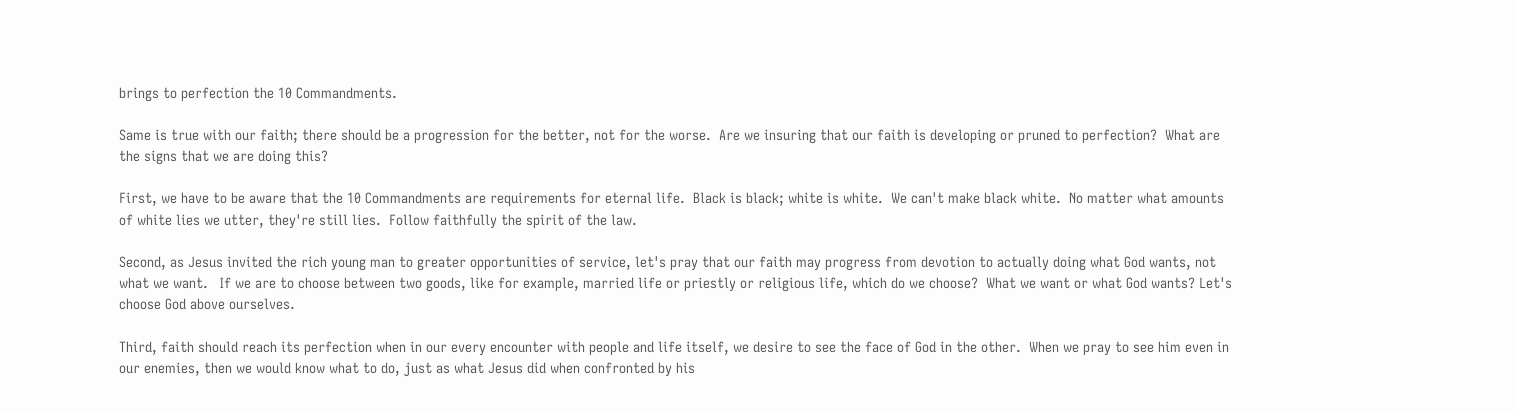brings to perfection the 10 Commandments.

Same is true with our faith; there should be a progression for the better, not for the worse.  Are we insuring that our faith is developing or pruned to perfection?  What are the signs that we are doing this?

First, we have to be aware that the 10 Commandments are requirements for eternal life.  Black is black; white is white.  We can't make black white.  No matter what amounts of white lies we utter, they're still lies.  Follow faithfully the spirit of the law.

Second, as Jesus invited the rich young man to greater opportunities of service, let's pray that our faith may progress from devotion to actually doing what God wants, not what we want.   If we are to choose between two goods, like for example, married life or priestly or religious life, which do we choose?  What we want or what God wants? Let's choose God above ourselves.

Third, faith should reach its perfection when in our every encounter with people and life itself, we desire to see the face of God in the other.  When we pray to see him even in our enemies, then we would know what to do, just as what Jesus did when confronted by his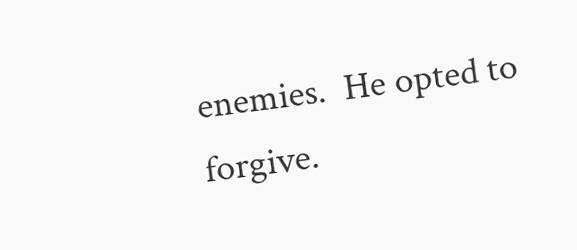enemies.  He opted to forgive.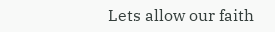Lets allow our faith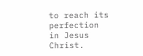to reach its perfection in Jesus Christ.